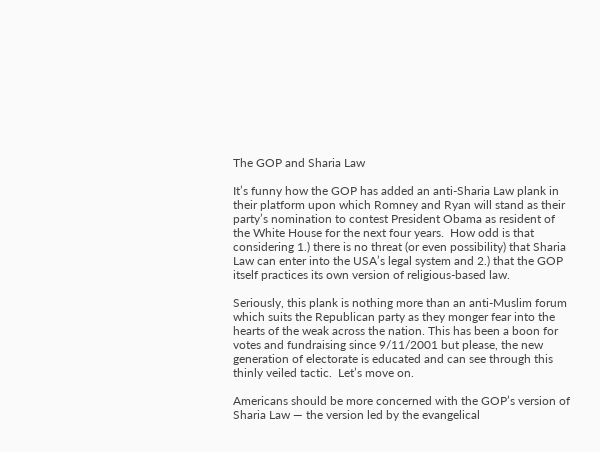The GOP and Sharia Law

It’s funny how the GOP has added an anti-Sharia Law plank in their platform upon which Romney and Ryan will stand as their party’s nomination to contest President Obama as resident of the White House for the next four years.  How odd is that considering 1.) there is no threat (or even possibility) that Sharia Law can enter into the USA’s legal system and 2.) that the GOP itself practices its own version of religious-based law.

Seriously, this plank is nothing more than an anti-Muslim forum which suits the Republican party as they monger fear into the hearts of the weak across the nation. This has been a boon for votes and fundraising since 9/11/2001 but please, the new generation of electorate is educated and can see through this thinly veiled tactic.  Let’s move on.

Americans should be more concerned with the GOP’s version of Sharia Law — the version led by the evangelical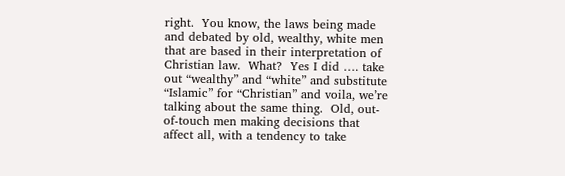right.  You know, the laws being made and debated by old, wealthy, white men that are based in their interpretation of Christian law.  What?  Yes I did …. take out “wealthy” and “white” and substitute “Islamic” for “Christian” and voila, we’re talking about the same thing.  Old, out-of-touch men making decisions that affect all, with a tendency to take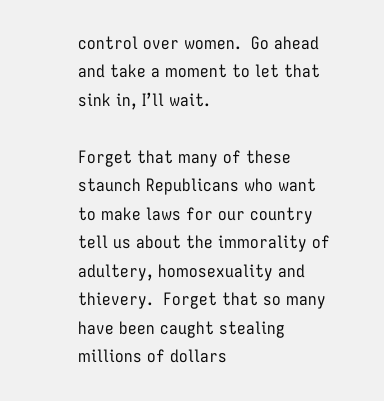control over women.  Go ahead and take a moment to let that sink in, I’ll wait.

Forget that many of these staunch Republicans who want to make laws for our country tell us about the immorality of adultery, homosexuality and thievery.  Forget that so many have been caught stealing millions of dollars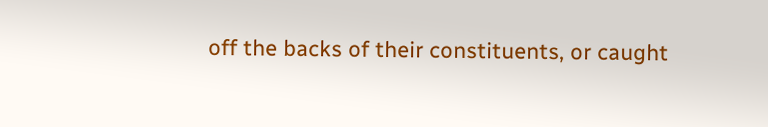off the backs of their constituents, or caught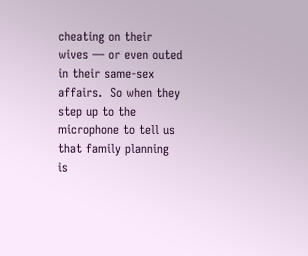cheating on their wives — or even outed in their same-sex affairs.  So when they step up to the microphone to tell us that family planning is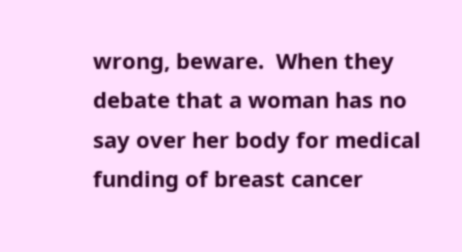wrong, beware.  When they debate that a woman has no say over her body for medical funding of breast cancer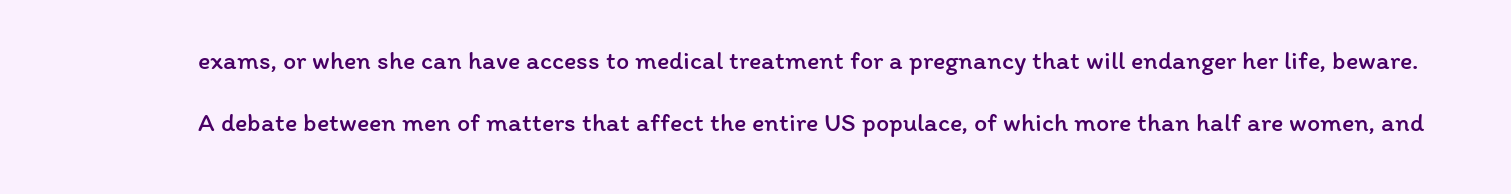exams, or when she can have access to medical treatment for a pregnancy that will endanger her life, beware.

A debate between men of matters that affect the entire US populace, of which more than half are women, and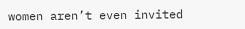women aren’t even invited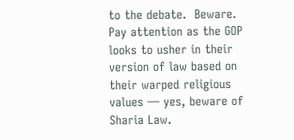to the debate.  Beware.  Pay attention as the GOP looks to usher in their version of law based on their warped religious values — yes, beware of Sharia Law.